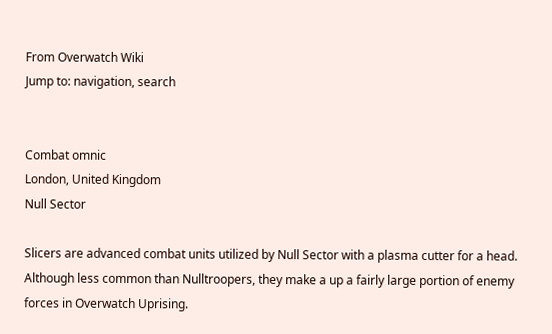From Overwatch Wiki
Jump to: navigation, search


Combat omnic
London, United Kingdom
Null Sector

Slicers are advanced combat units utilized by Null Sector with a plasma cutter for a head. Although less common than Nulltroopers, they make a up a fairly large portion of enemy forces in Overwatch Uprising.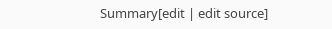Summary[edit | edit source]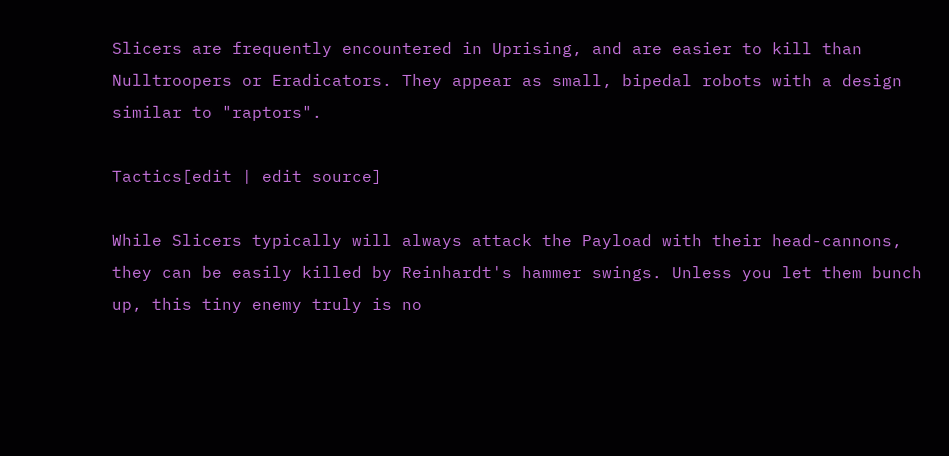Slicers are frequently encountered in Uprising, and are easier to kill than Nulltroopers or Eradicators. They appear as small, bipedal robots with a design similar to "raptors".

Tactics[edit | edit source]

While Slicers typically will always attack the Payload with their head-cannons, they can be easily killed by Reinhardt's hammer swings. Unless you let them bunch up, this tiny enemy truly is no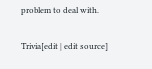problem to deal with.

Trivia[edit | edit source]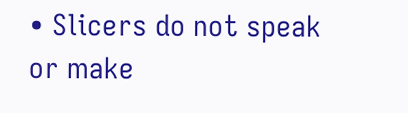• Slicers do not speak or make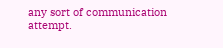any sort of communication attempt.